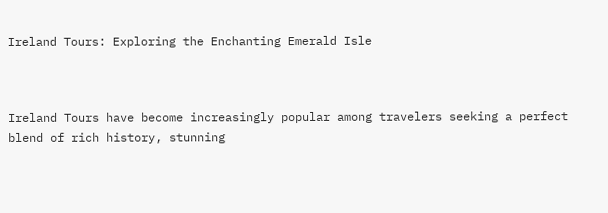Ireland Tours: Exploring the Enchanting Emerald Isle



Ireland Tours have become increasingly popular among travelers seeking a perfect blend of rich history, stunning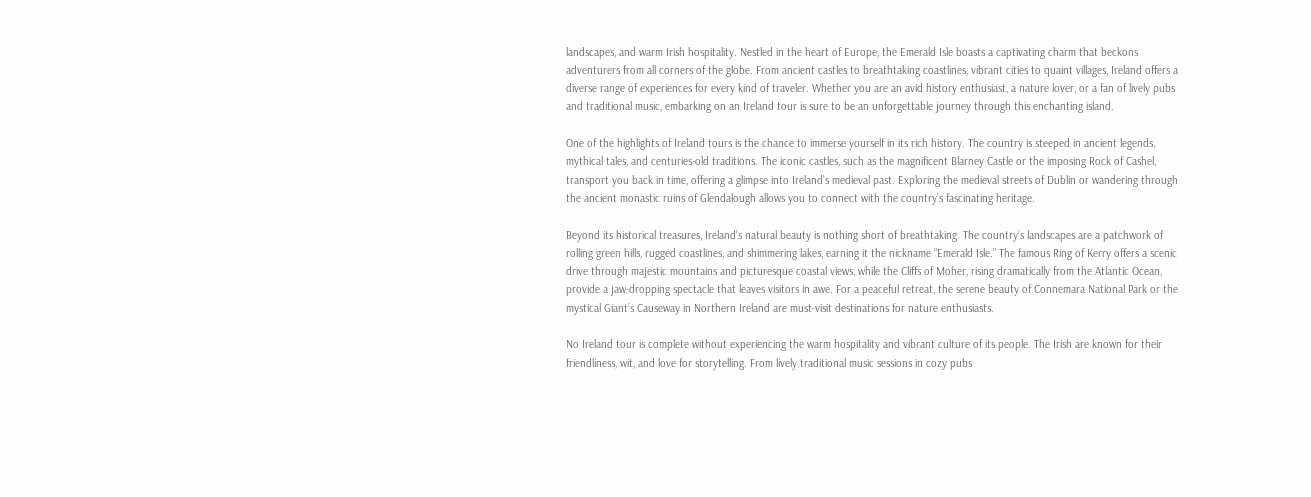landscapes, and warm Irish hospitality. Nestled in the heart of Europe, the Emerald Isle boasts a captivating charm that beckons adventurers from all corners of the globe. From ancient castles to breathtaking coastlines, vibrant cities to quaint villages, Ireland offers a diverse range of experiences for every kind of traveler. Whether you are an avid history enthusiast, a nature lover, or a fan of lively pubs and traditional music, embarking on an Ireland tour is sure to be an unforgettable journey through this enchanting island.

One of the highlights of Ireland tours is the chance to immerse yourself in its rich history. The country is steeped in ancient legends, mythical tales, and centuries-old traditions. The iconic castles, such as the magnificent Blarney Castle or the imposing Rock of Cashel, transport you back in time, offering a glimpse into Ireland’s medieval past. Exploring the medieval streets of Dublin or wandering through the ancient monastic ruins of Glendalough allows you to connect with the country’s fascinating heritage.

Beyond its historical treasures, Ireland’s natural beauty is nothing short of breathtaking. The country’s landscapes are a patchwork of rolling green hills, rugged coastlines, and shimmering lakes, earning it the nickname “Emerald Isle.” The famous Ring of Kerry offers a scenic drive through majestic mountains and picturesque coastal views, while the Cliffs of Moher, rising dramatically from the Atlantic Ocean, provide a jaw-dropping spectacle that leaves visitors in awe. For a peaceful retreat, the serene beauty of Connemara National Park or the mystical Giant’s Causeway in Northern Ireland are must-visit destinations for nature enthusiasts.

No Ireland tour is complete without experiencing the warm hospitality and vibrant culture of its people. The Irish are known for their friendliness, wit, and love for storytelling. From lively traditional music sessions in cozy pubs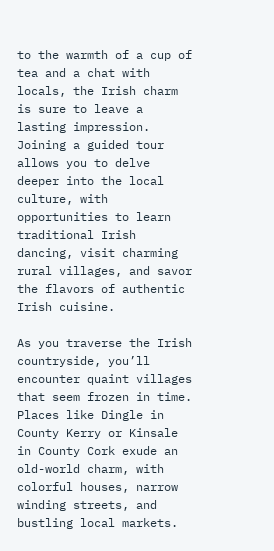to the warmth of a cup of tea and a chat with locals, the Irish charm is sure to leave a lasting impression. Joining a guided tour allows you to delve deeper into the local culture, with opportunities to learn traditional Irish dancing, visit charming rural villages, and savor the flavors of authentic Irish cuisine.

As you traverse the Irish countryside, you’ll encounter quaint villages that seem frozen in time. Places like Dingle in County Kerry or Kinsale in County Cork exude an old-world charm, with colorful houses, narrow winding streets, and bustling local markets.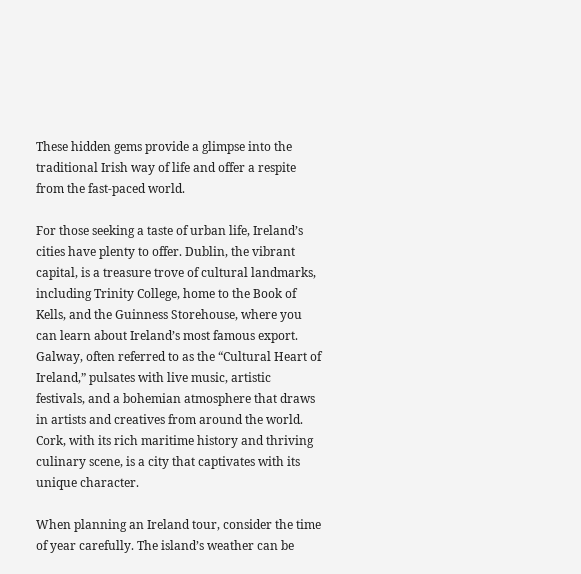These hidden gems provide a glimpse into the traditional Irish way of life and offer a respite from the fast-paced world.

For those seeking a taste of urban life, Ireland’s cities have plenty to offer. Dublin, the vibrant capital, is a treasure trove of cultural landmarks, including Trinity College, home to the Book of Kells, and the Guinness Storehouse, where you can learn about Ireland’s most famous export. Galway, often referred to as the “Cultural Heart of Ireland,” pulsates with live music, artistic festivals, and a bohemian atmosphere that draws in artists and creatives from around the world. Cork, with its rich maritime history and thriving culinary scene, is a city that captivates with its unique character.

When planning an Ireland tour, consider the time of year carefully. The island’s weather can be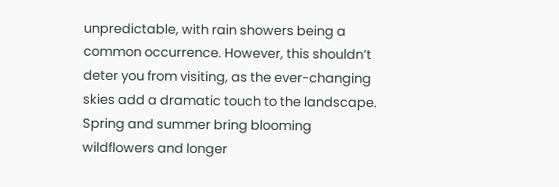unpredictable, with rain showers being a common occurrence. However, this shouldn’t deter you from visiting, as the ever-changing skies add a dramatic touch to the landscape. Spring and summer bring blooming wildflowers and longer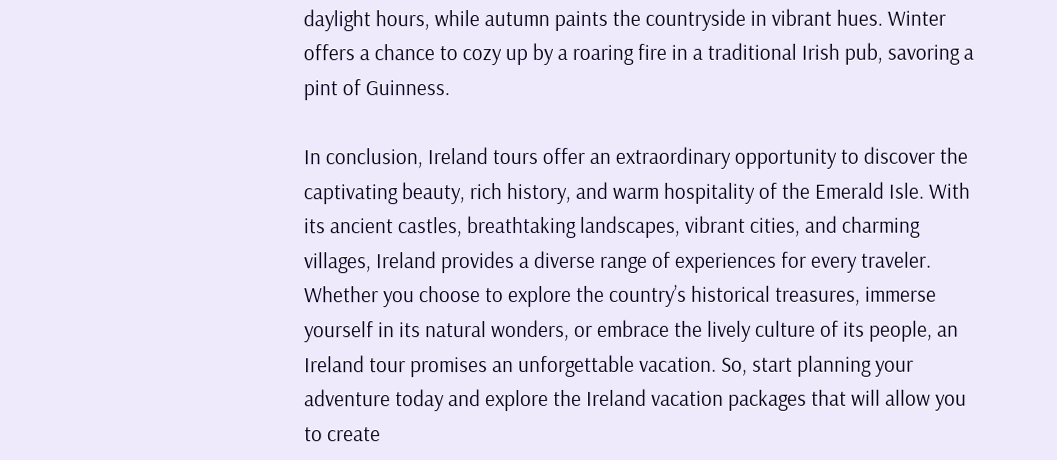daylight hours, while autumn paints the countryside in vibrant hues. Winter offers a chance to cozy up by a roaring fire in a traditional Irish pub, savoring a pint of Guinness.

In conclusion, Ireland tours offer an extraordinary opportunity to discover the captivating beauty, rich history, and warm hospitality of the Emerald Isle. With its ancient castles, breathtaking landscapes, vibrant cities, and charming villages, Ireland provides a diverse range of experiences for every traveler. Whether you choose to explore the country’s historical treasures, immerse yourself in its natural wonders, or embrace the lively culture of its people, an Ireland tour promises an unforgettable vacation. So, start planning your adventure today and explore the Ireland vacation packages that will allow you to create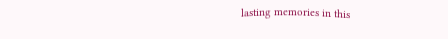lasting memories in this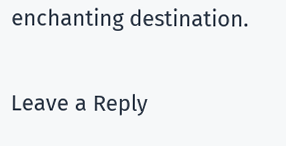enchanting destination.

Leave a Reply